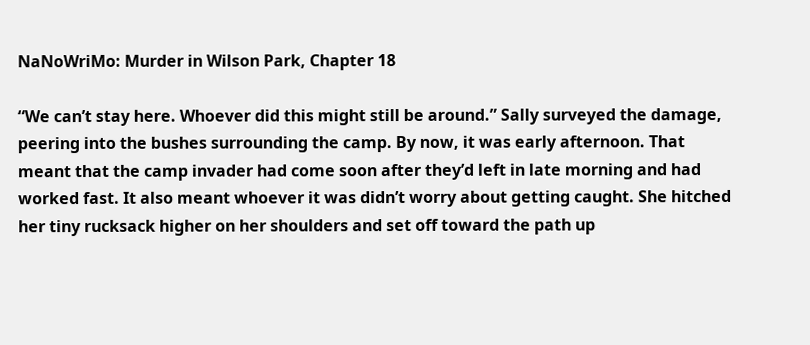NaNoWriMo: Murder in Wilson Park, Chapter 18

“We can’t stay here. Whoever did this might still be around.” Sally surveyed the damage, peering into the bushes surrounding the camp. By now, it was early afternoon. That meant that the camp invader had come soon after they’d left in late morning and had worked fast. It also meant whoever it was didn’t worry about getting caught. She hitched her tiny rucksack higher on her shoulders and set off toward the path up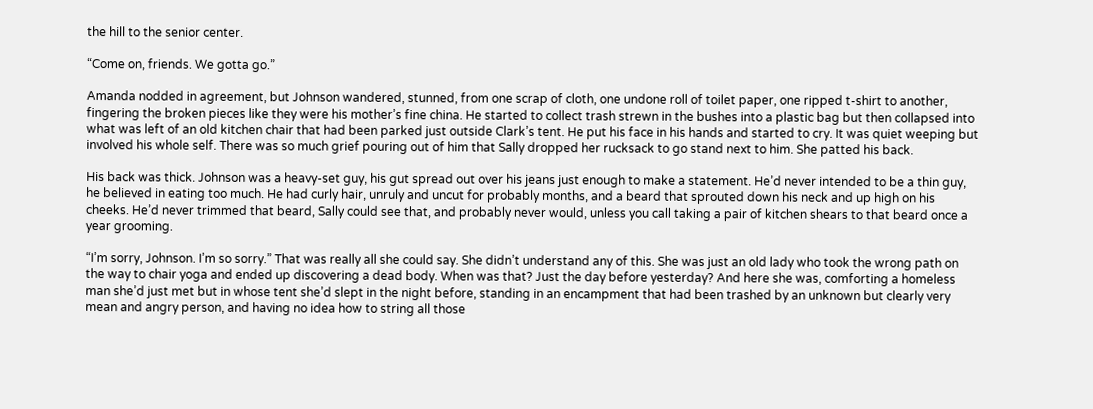the hill to the senior center.

“Come on, friends. We gotta go.”

Amanda nodded in agreement, but Johnson wandered, stunned, from one scrap of cloth, one undone roll of toilet paper, one ripped t-shirt to another, fingering the broken pieces like they were his mother’s fine china. He started to collect trash strewn in the bushes into a plastic bag but then collapsed into what was left of an old kitchen chair that had been parked just outside Clark’s tent. He put his face in his hands and started to cry. It was quiet weeping but involved his whole self. There was so much grief pouring out of him that Sally dropped her rucksack to go stand next to him. She patted his back.

His back was thick. Johnson was a heavy-set guy, his gut spread out over his jeans just enough to make a statement. He’d never intended to be a thin guy, he believed in eating too much. He had curly hair, unruly and uncut for probably months, and a beard that sprouted down his neck and up high on his cheeks. He’d never trimmed that beard, Sally could see that, and probably never would, unless you call taking a pair of kitchen shears to that beard once a year grooming.

“I’m sorry, Johnson. I’m so sorry.” That was really all she could say. She didn’t understand any of this. She was just an old lady who took the wrong path on the way to chair yoga and ended up discovering a dead body. When was that? Just the day before yesterday? And here she was, comforting a homeless man she’d just met but in whose tent she’d slept in the night before, standing in an encampment that had been trashed by an unknown but clearly very mean and angry person, and having no idea how to string all those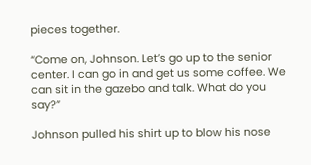pieces together.

“Come on, Johnson. Let’s go up to the senior center. I can go in and get us some coffee. We can sit in the gazebo and talk. What do you say?”

Johnson pulled his shirt up to blow his nose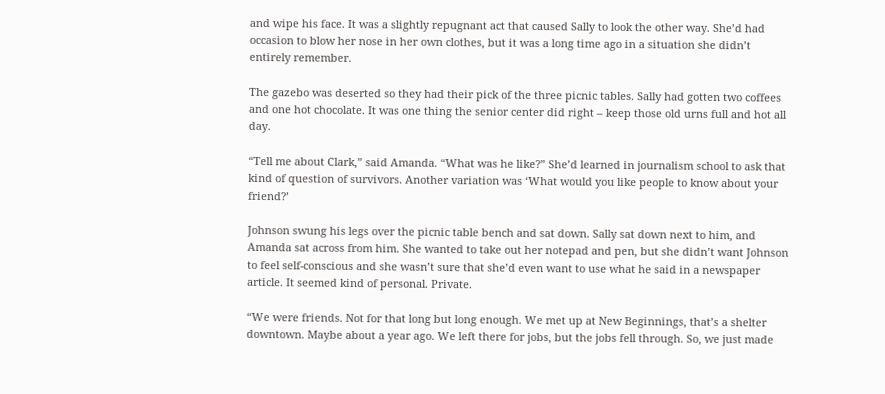and wipe his face. It was a slightly repugnant act that caused Sally to look the other way. She’d had occasion to blow her nose in her own clothes, but it was a long time ago in a situation she didn’t entirely remember.

The gazebo was deserted so they had their pick of the three picnic tables. Sally had gotten two coffees and one hot chocolate. It was one thing the senior center did right – keep those old urns full and hot all day.

“Tell me about Clark,” said Amanda. “What was he like?” She’d learned in journalism school to ask that kind of question of survivors. Another variation was ‘What would you like people to know about your friend?’

Johnson swung his legs over the picnic table bench and sat down. Sally sat down next to him, and Amanda sat across from him. She wanted to take out her notepad and pen, but she didn’t want Johnson to feel self-conscious and she wasn’t sure that she’d even want to use what he said in a newspaper article. It seemed kind of personal. Private.

“We were friends. Not for that long but long enough. We met up at New Beginnings, that’s a shelter downtown. Maybe about a year ago. We left there for jobs, but the jobs fell through. So, we just made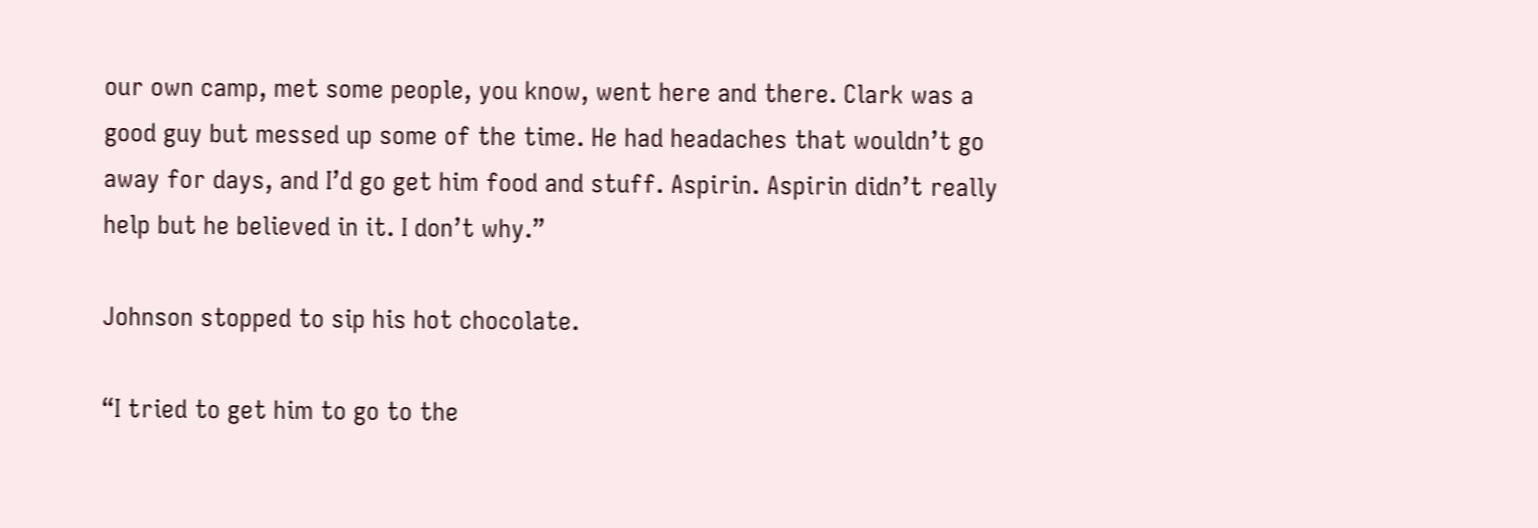our own camp, met some people, you know, went here and there. Clark was a good guy but messed up some of the time. He had headaches that wouldn’t go away for days, and I’d go get him food and stuff. Aspirin. Aspirin didn’t really help but he believed in it. I don’t why.”

Johnson stopped to sip his hot chocolate.

“I tried to get him to go to the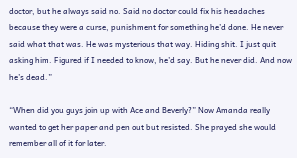doctor, but he always said no. Said no doctor could fix his headaches because they were a curse, punishment for something he’d done. He never said what that was. He was mysterious that way. Hiding shit. I just quit asking him. Figured if I needed to know, he’d say. But he never did. And now he’s dead.”

“When did you guys join up with Ace and Beverly?” Now Amanda really wanted to get her paper and pen out but resisted. She prayed she would remember all of it for later.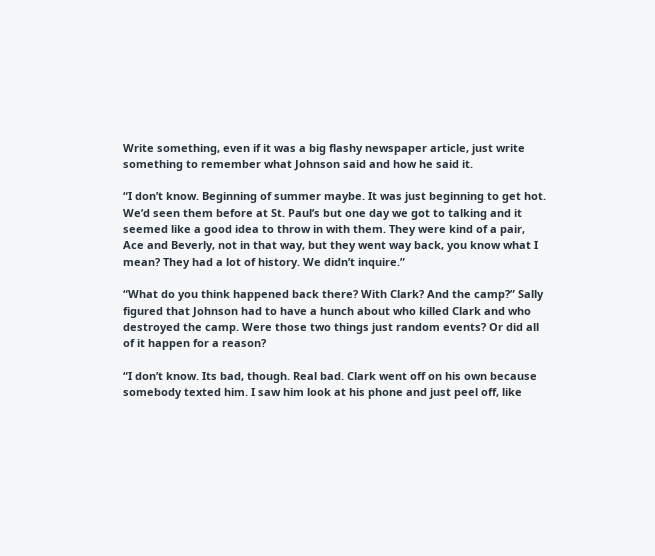Write something, even if it was a big flashy newspaper article, just write something to remember what Johnson said and how he said it.

“I don’t know. Beginning of summer maybe. It was just beginning to get hot. We’d seen them before at St. Paul’s but one day we got to talking and it seemed like a good idea to throw in with them. They were kind of a pair, Ace and Beverly, not in that way, but they went way back, you know what I mean? They had a lot of history. We didn’t inquire.”

“What do you think happened back there? With Clark? And the camp?” Sally figured that Johnson had to have a hunch about who killed Clark and who destroyed the camp. Were those two things just random events? Or did all of it happen for a reason?

“I don’t know. Its bad, though. Real bad. Clark went off on his own because somebody texted him. I saw him look at his phone and just peel off, like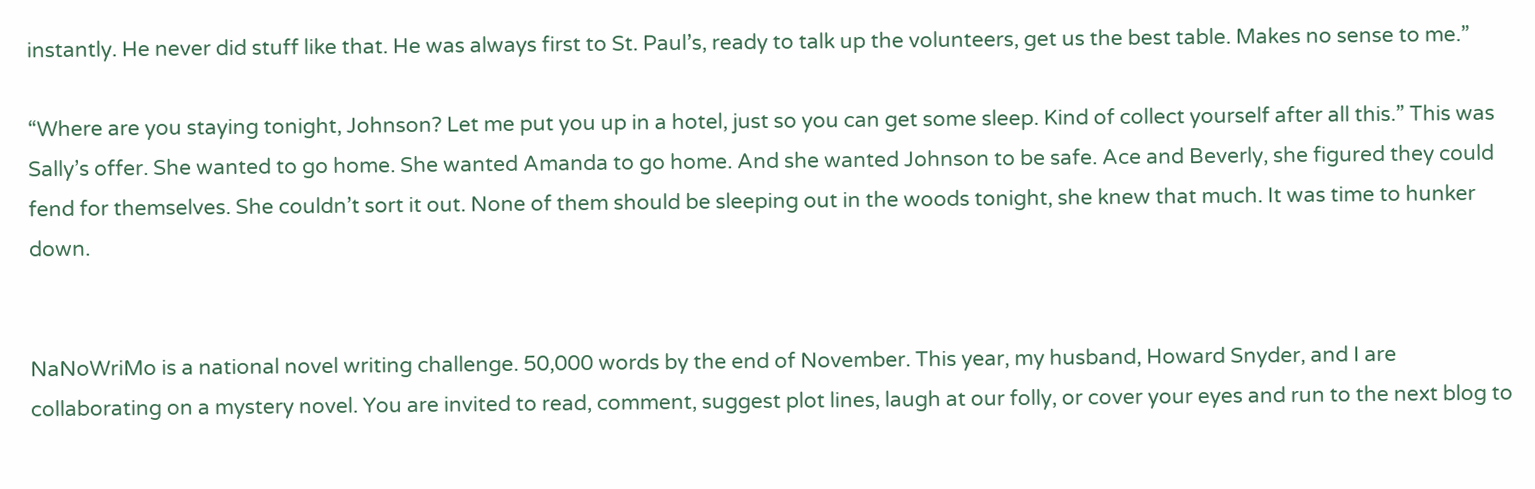instantly. He never did stuff like that. He was always first to St. Paul’s, ready to talk up the volunteers, get us the best table. Makes no sense to me.”

“Where are you staying tonight, Johnson? Let me put you up in a hotel, just so you can get some sleep. Kind of collect yourself after all this.” This was Sally’s offer. She wanted to go home. She wanted Amanda to go home. And she wanted Johnson to be safe. Ace and Beverly, she figured they could fend for themselves. She couldn’t sort it out. None of them should be sleeping out in the woods tonight, she knew that much. It was time to hunker down.


NaNoWriMo is a national novel writing challenge. 50,000 words by the end of November. This year, my husband, Howard Snyder, and I are collaborating on a mystery novel. You are invited to read, comment, suggest plot lines, laugh at our folly, or cover your eyes and run to the next blog to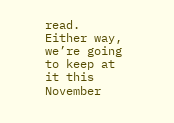read. Either way, we’re going to keep at it this November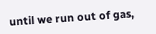until we run out of gas,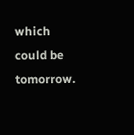which could be tomorrow.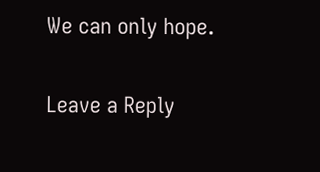We can only hope.

Leave a Reply